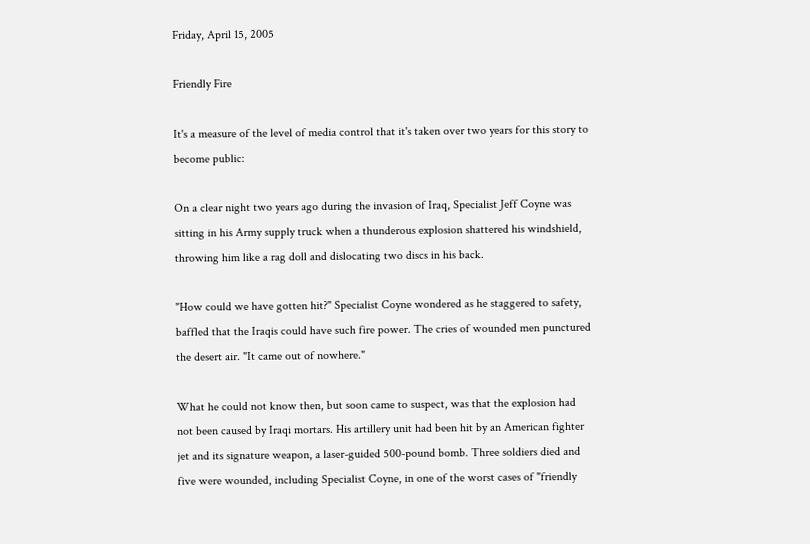Friday, April 15, 2005

Friendly Fire

It's a measure of the level of media control that it's taken over two years for this story to become public:

On a clear night two years ago during the invasion of Iraq, Specialist Jeff Coyne was sitting in his Army supply truck when a thunderous explosion shattered his windshield, throwing him like a rag doll and dislocating two discs in his back.

"How could we have gotten hit?" Specialist Coyne wondered as he staggered to safety, baffled that the Iraqis could have such fire power. The cries of wounded men punctured the desert air. "It came out of nowhere."

What he could not know then, but soon came to suspect, was that the explosion had not been caused by Iraqi mortars. His artillery unit had been hit by an American fighter jet and its signature weapon, a laser-guided 500-pound bomb. Three soldiers died and five were wounded, including Specialist Coyne, in one of the worst cases of "friendly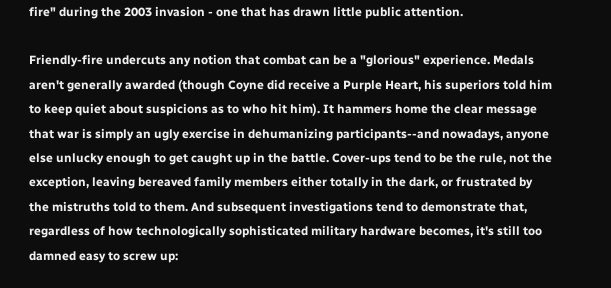fire" during the 2003 invasion - one that has drawn little public attention.

Friendly-fire undercuts any notion that combat can be a "glorious" experience. Medals aren't generally awarded (though Coyne did receive a Purple Heart, his superiors told him to keep quiet about suspicions as to who hit him). It hammers home the clear message that war is simply an ugly exercise in dehumanizing participants--and nowadays, anyone else unlucky enough to get caught up in the battle. Cover-ups tend to be the rule, not the exception, leaving bereaved family members either totally in the dark, or frustrated by the mistruths told to them. And subsequent investigations tend to demonstrate that, regardless of how technologically sophisticated military hardware becomes, it's still too damned easy to screw up: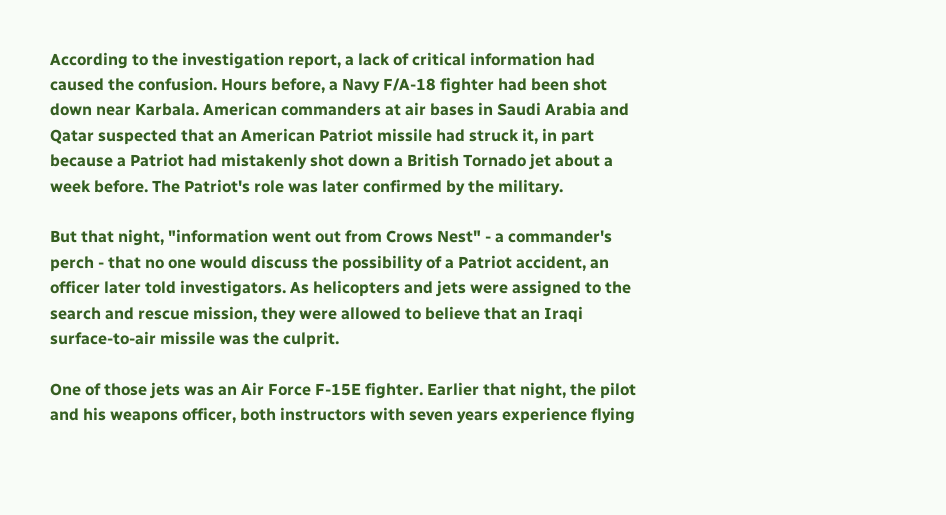According to the investigation report, a lack of critical information had caused the confusion. Hours before, a Navy F/A-18 fighter had been shot down near Karbala. American commanders at air bases in Saudi Arabia and Qatar suspected that an American Patriot missile had struck it, in part because a Patriot had mistakenly shot down a British Tornado jet about a week before. The Patriot's role was later confirmed by the military.

But that night, "information went out from Crows Nest" - a commander's perch - that no one would discuss the possibility of a Patriot accident, an officer later told investigators. As helicopters and jets were assigned to the search and rescue mission, they were allowed to believe that an Iraqi surface-to-air missile was the culprit.

One of those jets was an Air Force F-15E fighter. Earlier that night, the pilot and his weapons officer, both instructors with seven years experience flying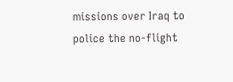missions over Iraq to police the no-flight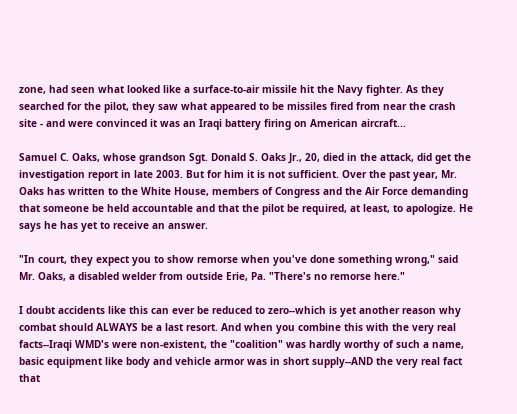zone, had seen what looked like a surface-to-air missile hit the Navy fighter. As they searched for the pilot, they saw what appeared to be missiles fired from near the crash site - and were convinced it was an Iraqi battery firing on American aircraft...

Samuel C. Oaks, whose grandson Sgt. Donald S. Oaks Jr., 20, died in the attack, did get the investigation report in late 2003. But for him it is not sufficient. Over the past year, Mr. Oaks has written to the White House, members of Congress and the Air Force demanding that someone be held accountable and that the pilot be required, at least, to apologize. He says he has yet to receive an answer.

"In court, they expect you to show remorse when you've done something wrong," said Mr. Oaks, a disabled welder from outside Erie, Pa. "There's no remorse here."

I doubt accidents like this can ever be reduced to zero--which is yet another reason why combat should ALWAYS be a last resort. And when you combine this with the very real facts--Iraqi WMD's were non-existent, the "coalition" was hardly worthy of such a name, basic equipment like body and vehicle armor was in short supply--AND the very real fact that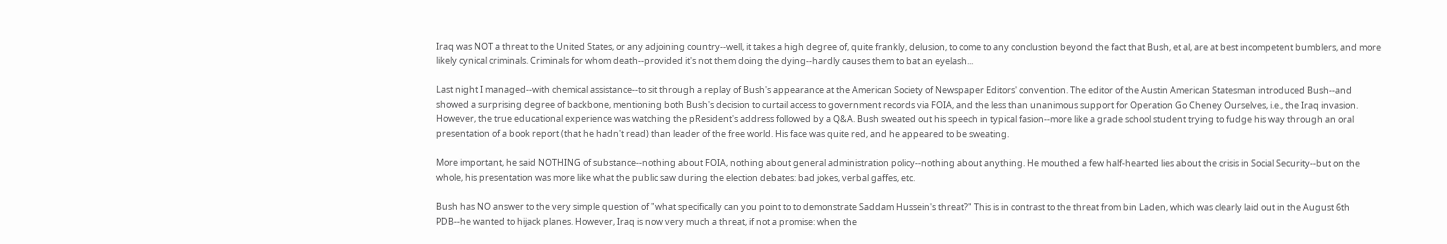Iraq was NOT a threat to the United States, or any adjoining country--well, it takes a high degree of, quite frankly, delusion, to come to any conclustion beyond the fact that Bush, et al, are at best incompetent bumblers, and more likely cynical criminals. Criminals for whom death--provided it's not them doing the dying--hardly causes them to bat an eyelash...

Last night I managed--with chemical assistance--to sit through a replay of Bush's appearance at the American Society of Newspaper Editors' convention. The editor of the Austin American Statesman introduced Bush--and showed a surprising degree of backbone, mentioning both Bush's decision to curtail access to government records via FOIA, and the less than unanimous support for Operation Go Cheney Ourselves, i.e., the Iraq invasion. However, the true educational experience was watching the pResident's address followed by a Q&A. Bush sweated out his speech in typical fasion--more like a grade school student trying to fudge his way through an oral presentation of a book report (that he hadn't read) than leader of the free world. His face was quite red, and he appeared to be sweating.

More important, he said NOTHING of substance--nothing about FOIA, nothing about general administration policy--nothing about anything. He mouthed a few half-hearted lies about the crisis in Social Security--but on the whole, his presentation was more like what the public saw during the election debates: bad jokes, verbal gaffes, etc.

Bush has NO answer to the very simple question of "what specifically can you point to to demonstrate Saddam Hussein's threat?" This is in contrast to the threat from bin Laden, which was clearly laid out in the August 6th PDB--he wanted to hijack planes. However, Iraq is now very much a threat, if not a promise: when the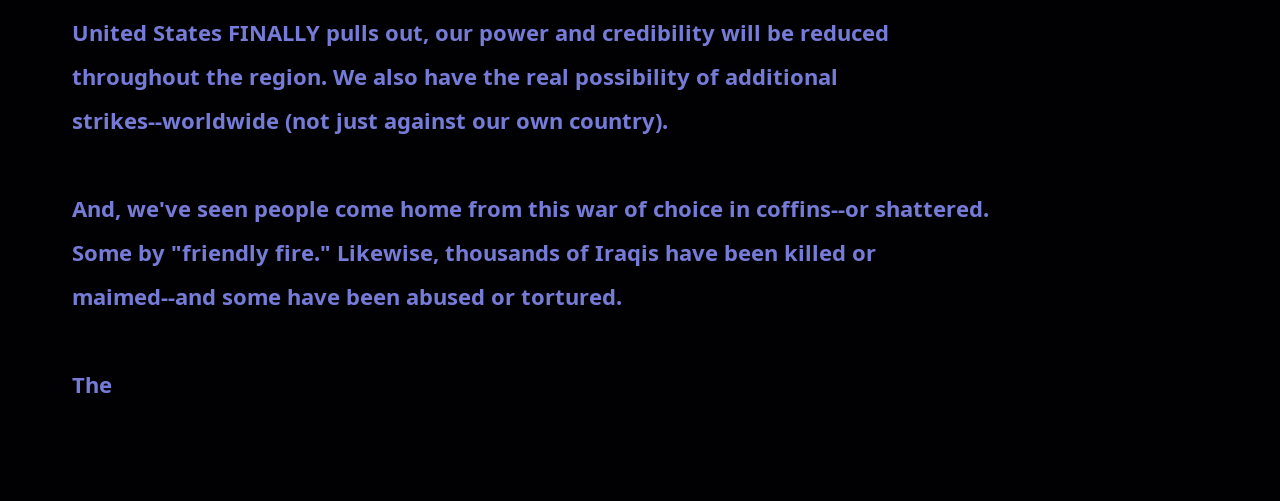United States FINALLY pulls out, our power and credibility will be reduced throughout the region. We also have the real possibility of additional strikes--worldwide (not just against our own country).

And, we've seen people come home from this war of choice in coffins--or shattered. Some by "friendly fire." Likewise, thousands of Iraqis have been killed or maimed--and some have been abused or tortured.

The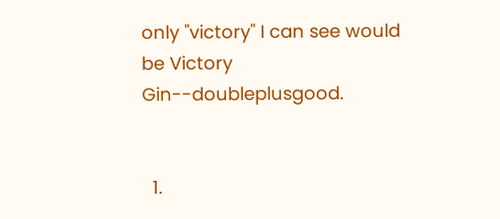only "victory" I can see would be Victory Gin--doubleplusgood.


  1.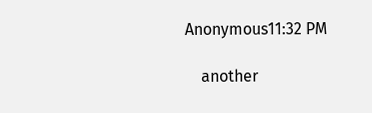Anonymous11:32 PM

    another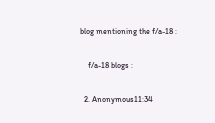blog mentioning the f/a-18 :

    f/a-18 blogs :

  2. Anonymous11:34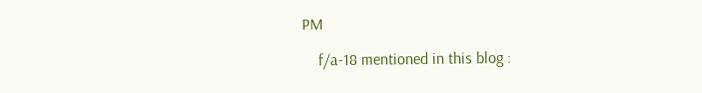PM

    f/a-18 mentioned in this blog :